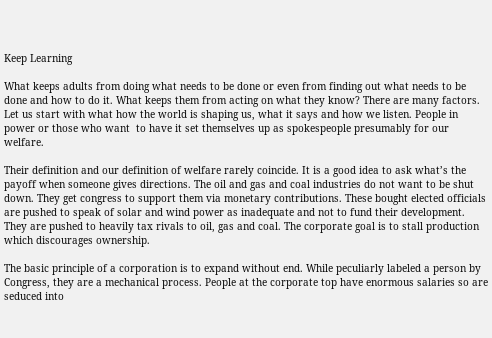Keep Learning

What keeps adults from doing what needs to be done or even from finding out what needs to be done and how to do it. What keeps them from acting on what they know? There are many factors. Let us start with what how the world is shaping us, what it says and how we listen. People in power or those who want  to have it set themselves up as spokespeople presumably for our welfare.

Their definition and our definition of welfare rarely coincide. It is a good idea to ask what’s the payoff when someone gives directions. The oil and gas and coal industries do not want to be shut down. They get congress to support them via monetary contributions. These bought elected officials are pushed to speak of solar and wind power as inadequate and not to fund their development. They are pushed to heavily tax rivals to oil, gas and coal. The corporate goal is to stall production which discourages ownership.

The basic principle of a corporation is to expand without end. While peculiarly labeled a person by Congress, they are a mechanical process. People at the corporate top have enormous salaries so are seduced into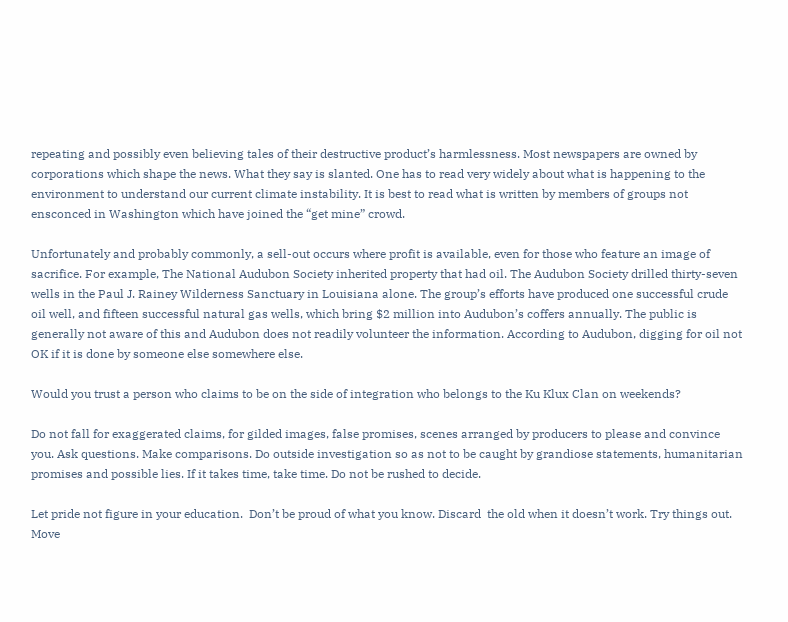repeating and possibly even believing tales of their destructive product’s harmlessness. Most newspapers are owned by corporations which shape the news. What they say is slanted. One has to read very widely about what is happening to the environment to understand our current climate instability. It is best to read what is written by members of groups not ensconced in Washington which have joined the “get mine” crowd.

Unfortunately and probably commonly, a sell-out occurs where profit is available, even for those who feature an image of sacrifice. For example, The National Audubon Society inherited property that had oil. The Audubon Society drilled thirty-seven wells in the Paul J. Rainey Wilderness Sanctuary in Louisiana alone. The group’s efforts have produced one successful crude oil well, and fifteen successful natural gas wells, which bring $2 million into Audubon’s coffers annually. The public is generally not aware of this and Audubon does not readily volunteer the information. According to Audubon, digging for oil not OK if it is done by someone else somewhere else.

Would you trust a person who claims to be on the side of integration who belongs to the Ku Klux Clan on weekends?

Do not fall for exaggerated claims, for gilded images, false promises, scenes arranged by producers to please and convince you. Ask questions. Make comparisons. Do outside investigation so as not to be caught by grandiose statements, humanitarian promises and possible lies. If it takes time, take time. Do not be rushed to decide.

Let pride not figure in your education.  Don’t be proud of what you know. Discard  the old when it doesn’t work. Try things out. Move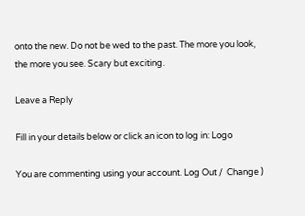onto the new. Do not be wed to the past. The more you look, the more you see. Scary but exciting.

Leave a Reply

Fill in your details below or click an icon to log in: Logo

You are commenting using your account. Log Out /  Change )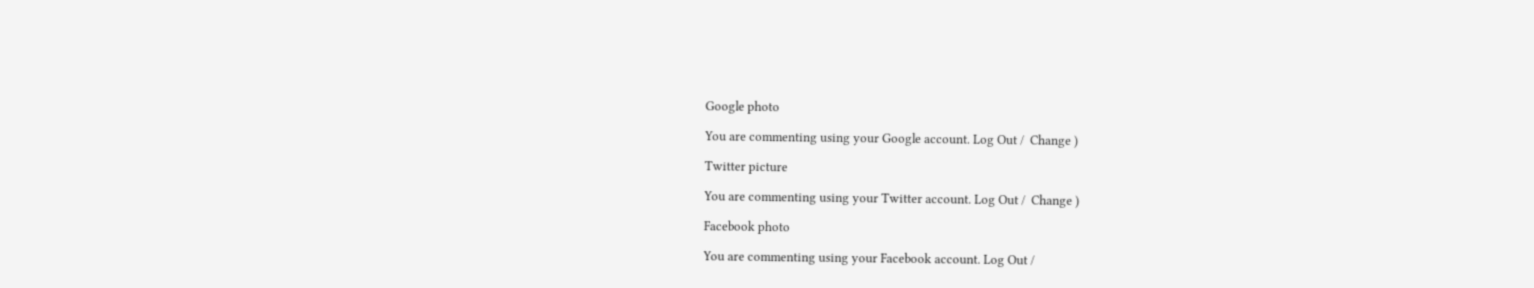Google photo

You are commenting using your Google account. Log Out /  Change )

Twitter picture

You are commenting using your Twitter account. Log Out /  Change )

Facebook photo

You are commenting using your Facebook account. Log Out /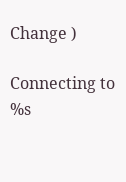Change )

Connecting to %s